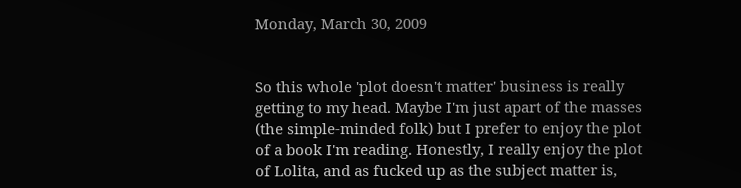Monday, March 30, 2009


So this whole 'plot doesn't matter' business is really getting to my head. Maybe I'm just apart of the masses (the simple-minded folk) but I prefer to enjoy the plot of a book I'm reading. Honestly, I really enjoy the plot of Lolita, and as fucked up as the subject matter is,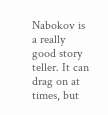Nabokov is a really good story teller. It can drag on at times, but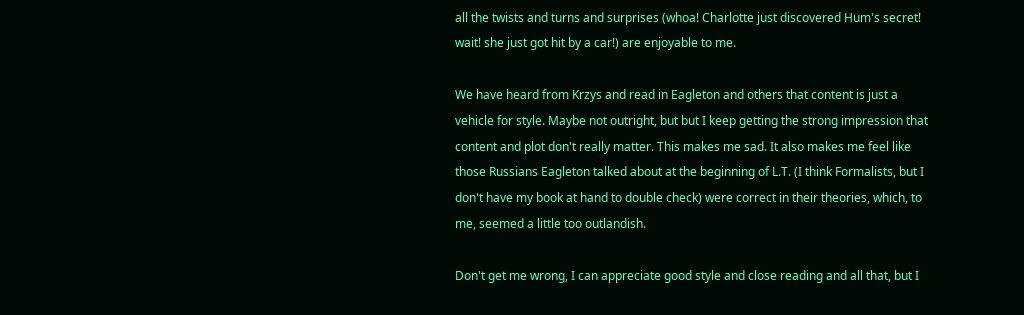all the twists and turns and surprises (whoa! Charlotte just discovered Hum's secret! wait! she just got hit by a car!) are enjoyable to me.

We have heard from Krzys and read in Eagleton and others that content is just a vehicle for style. Maybe not outright, but but I keep getting the strong impression that content and plot don't really matter. This makes me sad. It also makes me feel like those Russians Eagleton talked about at the beginning of L.T. (I think Formalists, but I don't have my book at hand to double check) were correct in their theories, which, to me, seemed a little too outlandish.

Don't get me wrong, I can appreciate good style and close reading and all that, but I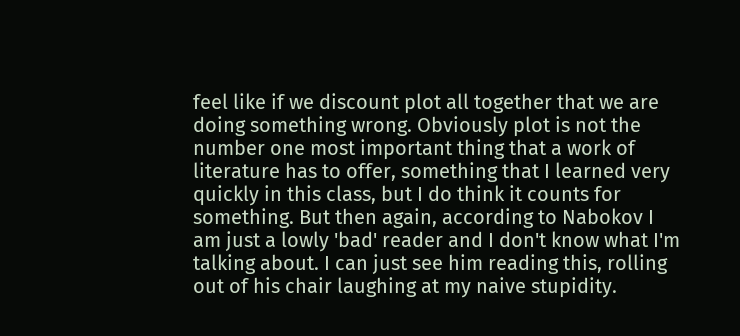feel like if we discount plot all together that we are doing something wrong. Obviously plot is not the number one most important thing that a work of literature has to offer, something that I learned very quickly in this class, but I do think it counts for something. But then again, according to Nabokov I am just a lowly 'bad' reader and I don't know what I'm talking about. I can just see him reading this, rolling out of his chair laughing at my naive stupidity.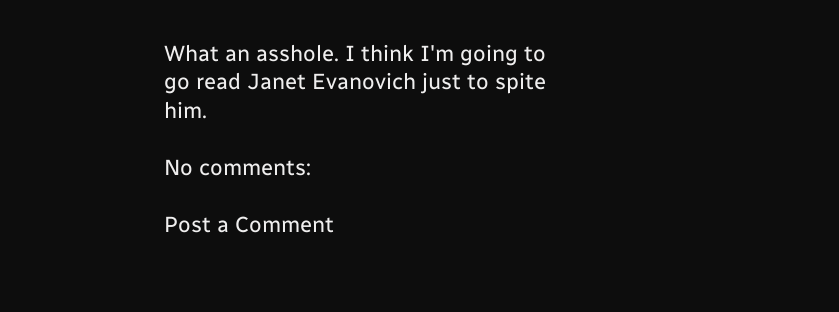What an asshole. I think I'm going to go read Janet Evanovich just to spite him.

No comments:

Post a Comment